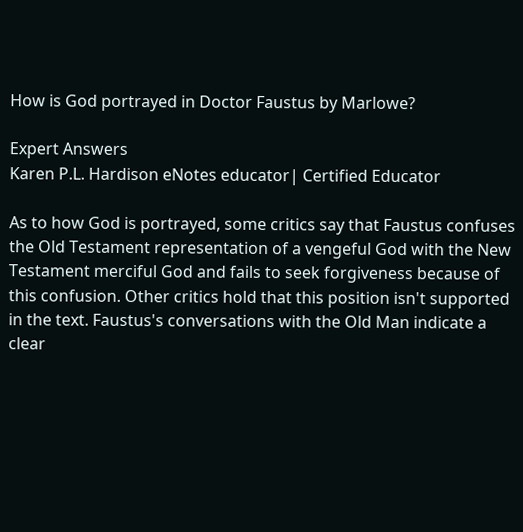How is God portrayed in Doctor Faustus by Marlowe?

Expert Answers
Karen P.L. Hardison eNotes educator| Certified Educator

As to how God is portrayed, some critics say that Faustus confuses the Old Testament representation of a vengeful God with the New Testament merciful God and fails to seek forgiveness because of this confusion. Other critics hold that this position isn't supported in the text. Faustus's conversations with the Old Man indicate a clear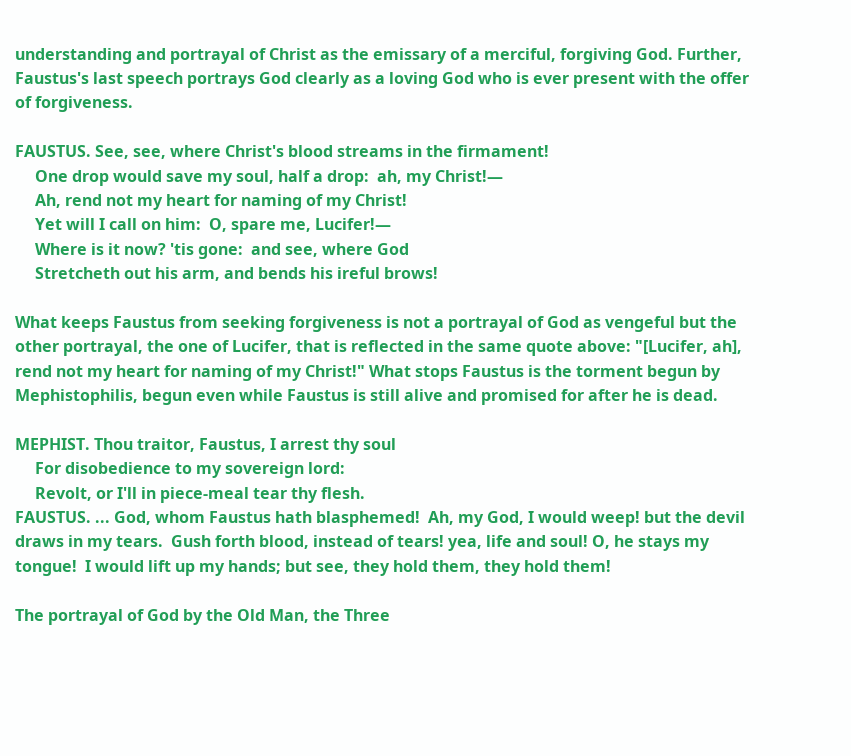understanding and portrayal of Christ as the emissary of a merciful, forgiving God. Further, Faustus's last speech portrays God clearly as a loving God who is ever present with the offer of forgiveness.

FAUSTUS. See, see, where Christ's blood streams in the firmament!
     One drop would save my soul, half a drop:  ah, my Christ!—
     Ah, rend not my heart for naming of my Christ!
     Yet will I call on him:  O, spare me, Lucifer!—
     Where is it now? 'tis gone:  and see, where God
     Stretcheth out his arm, and bends his ireful brows!

What keeps Faustus from seeking forgiveness is not a portrayal of God as vengeful but the other portrayal, the one of Lucifer, that is reflected in the same quote above: "[Lucifer, ah], rend not my heart for naming of my Christ!" What stops Faustus is the torment begun by Mephistophilis, begun even while Faustus is still alive and promised for after he is dead.

MEPHIST. Thou traitor, Faustus, I arrest thy soul
     For disobedience to my sovereign lord:
     Revolt, or I'll in piece-meal tear thy flesh.
FAUSTUS. ... God, whom Faustus hath blasphemed!  Ah, my God, I would weep! but the devil draws in my tears.  Gush forth blood, instead of tears! yea, life and soul! O, he stays my tongue!  I would lift up my hands; but see, they hold them, they hold them!

The portrayal of God by the Old Man, the Three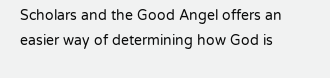Scholars and the Good Angel offers an easier way of determining how God is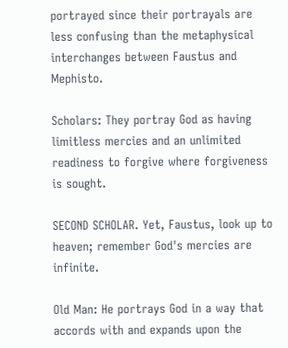portrayed since their portrayals are less confusing than the metaphysical interchanges between Faustus and Mephisto.

Scholars: They portray God as having limitless mercies and an unlimited readiness to forgive where forgiveness is sought.

SECOND SCHOLAR. Yet, Faustus, look up to heaven; remember God's mercies are infinite.

Old Man: He portrays God in a way that accords with and expands upon the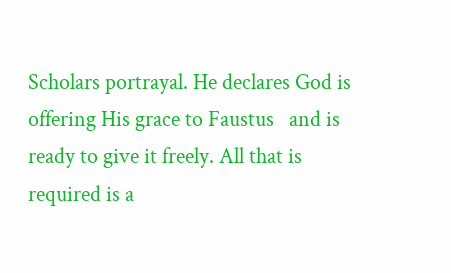Scholars portrayal. He declares God is offering His grace to Faustus   and is ready to give it freely. All that is required is a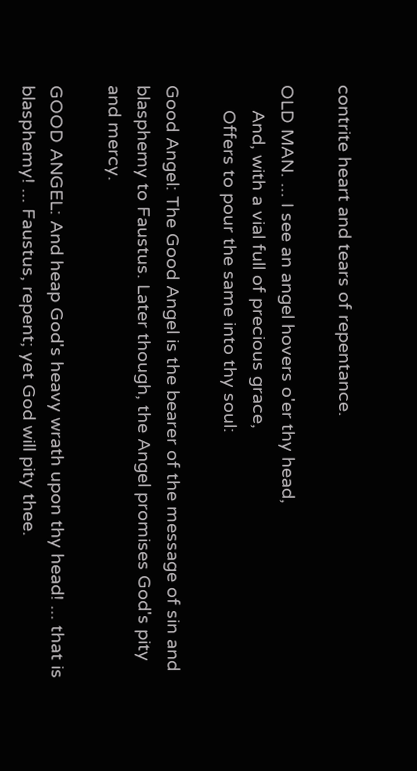contrite heart and tears of repentance.

OLD MAN. ... I see an angel hovers o'er thy head,
     And, with a vial full of precious grace,
     Offers to pour the same into thy soul:

Good Angel: The Good Angel is the bearer of the message of sin and blasphemy to Faustus. Later though, the Angel promises God's pity and mercy.

GOOD ANGEL: And heap God's heavy wrath upon thy head! ... that is blasphemy! ... Faustus, repent; yet God will pity thee.